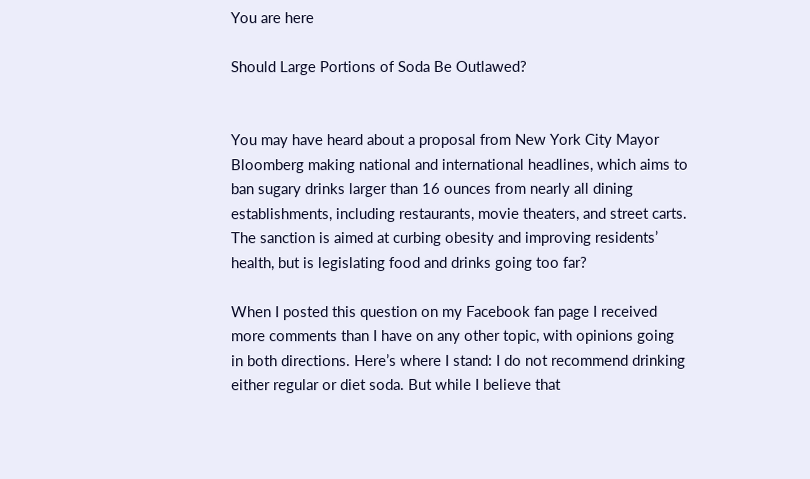You are here

Should Large Portions of Soda Be Outlawed?


You may have heard about a proposal from New York City Mayor Bloomberg making national and international headlines, which aims to ban sugary drinks larger than 16 ounces from nearly all dining establishments, including restaurants, movie theaters, and street carts. The sanction is aimed at curbing obesity and improving residents’ health, but is legislating food and drinks going too far?

When I posted this question on my Facebook fan page I received more comments than I have on any other topic, with opinions going in both directions. Here’s where I stand: I do not recommend drinking either regular or diet soda. But while I believe that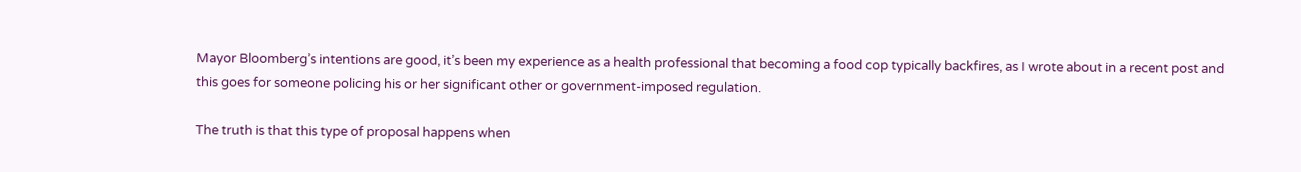Mayor Bloomberg’s intentions are good, it’s been my experience as a health professional that becoming a food cop typically backfires, as I wrote about in a recent post and this goes for someone policing his or her significant other or government-imposed regulation.

The truth is that this type of proposal happens when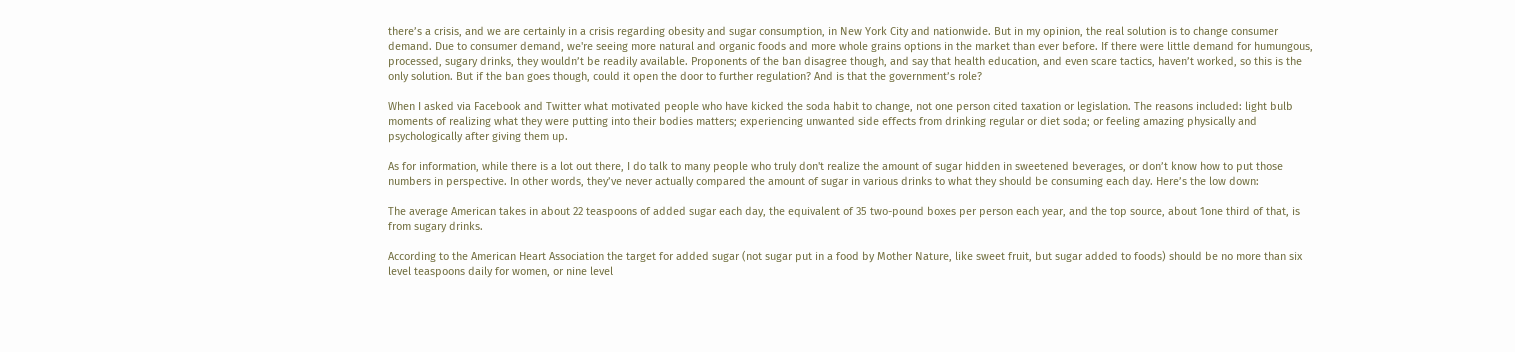there’s a crisis, and we are certainly in a crisis regarding obesity and sugar consumption, in New York City and nationwide. But in my opinion, the real solution is to change consumer demand. Due to consumer demand, we're seeing more natural and organic foods and more whole grains options in the market than ever before. If there were little demand for humungous, processed, sugary drinks, they wouldn’t be readily available. Proponents of the ban disagree though, and say that health education, and even scare tactics, haven’t worked, so this is the only solution. But if the ban goes though, could it open the door to further regulation? And is that the government’s role?

When I asked via Facebook and Twitter what motivated people who have kicked the soda habit to change, not one person cited taxation or legislation. The reasons included: light bulb moments of realizing what they were putting into their bodies matters; experiencing unwanted side effects from drinking regular or diet soda; or feeling amazing physically and psychologically after giving them up.

As for information, while there is a lot out there, I do talk to many people who truly don't realize the amount of sugar hidden in sweetened beverages, or don’t know how to put those numbers in perspective. In other words, they’ve never actually compared the amount of sugar in various drinks to what they should be consuming each day. Here’s the low down:

The average American takes in about 22 teaspoons of added sugar each day, the equivalent of 35 two-pound boxes per person each year, and the top source, about 1one third of that, is from sugary drinks.

According to the American Heart Association the target for added sugar (not sugar put in a food by Mother Nature, like sweet fruit, but sugar added to foods) should be no more than six level teaspoons daily for women, or nine level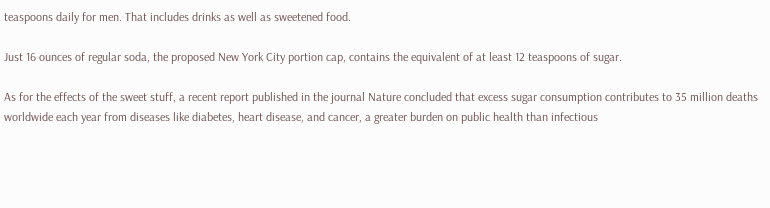teaspoons daily for men. That includes drinks as well as sweetened food.

Just 16 ounces of regular soda, the proposed New York City portion cap, contains the equivalent of at least 12 teaspoons of sugar.

As for the effects of the sweet stuff, a recent report published in the journal Nature concluded that excess sugar consumption contributes to 35 million deaths worldwide each year from diseases like diabetes, heart disease, and cancer, a greater burden on public health than infectious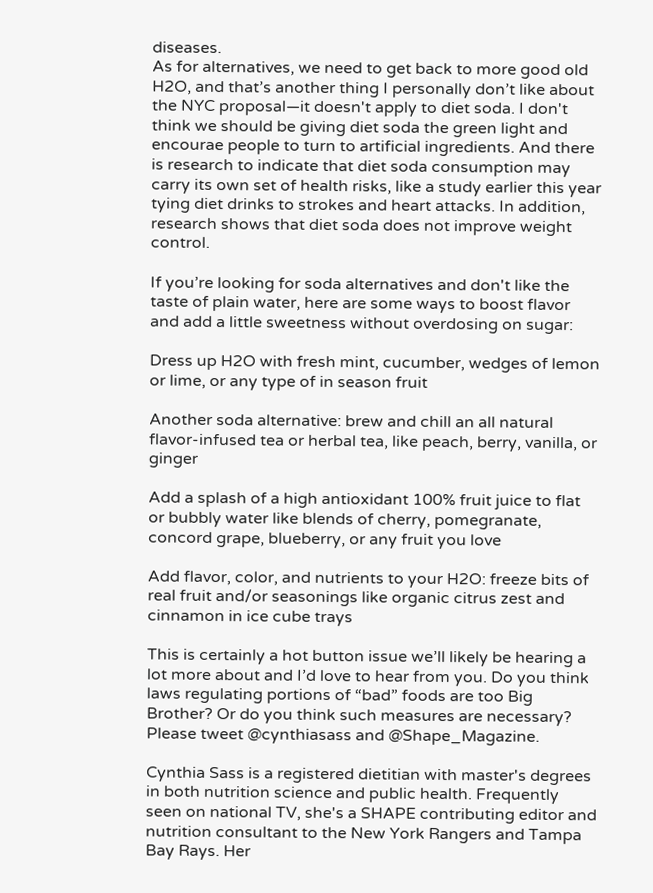diseases.
As for alternatives, we need to get back to more good old H2O, and that’s another thing I personally don’t like about the NYC proposal—it doesn't apply to diet soda. I don't think we should be giving diet soda the green light and encourae people to turn to artificial ingredients. And there is research to indicate that diet soda consumption may carry its own set of health risks, like a study earlier this year tying diet drinks to strokes and heart attacks. In addition, research shows that diet soda does not improve weight control.

If you’re looking for soda alternatives and don't like the taste of plain water, here are some ways to boost flavor and add a little sweetness without overdosing on sugar:

Dress up H2O with fresh mint, cucumber, wedges of lemon or lime, or any type of in season fruit

Another soda alternative: brew and chill an all natural flavor-infused tea or herbal tea, like peach, berry, vanilla, or ginger

Add a splash of a high antioxidant 100% fruit juice to flat or bubbly water like blends of cherry, pomegranate, concord grape, blueberry, or any fruit you love

Add flavor, color, and nutrients to your H2O: freeze bits of real fruit and/or seasonings like organic citrus zest and cinnamon in ice cube trays

This is certainly a hot button issue we’ll likely be hearing a lot more about and I’d love to hear from you. Do you think laws regulating portions of “bad” foods are too Big Brother? Or do you think such measures are necessary?  Please tweet @cynthiasass and @Shape_Magazine.

Cynthia Sass is a registered dietitian with master's degrees in both nutrition science and public health. Frequently seen on national TV, she's a SHAPE contributing editor and nutrition consultant to the New York Rangers and Tampa Bay Rays. Her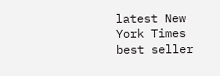latest New York Times best seller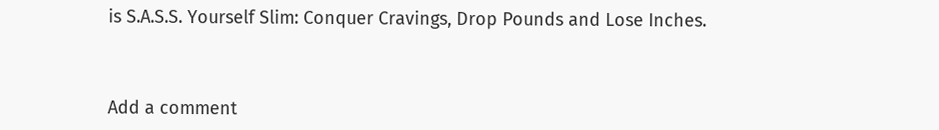is S.A.S.S. Yourself Slim: Conquer Cravings, Drop Pounds and Lose Inches.



Add a comment